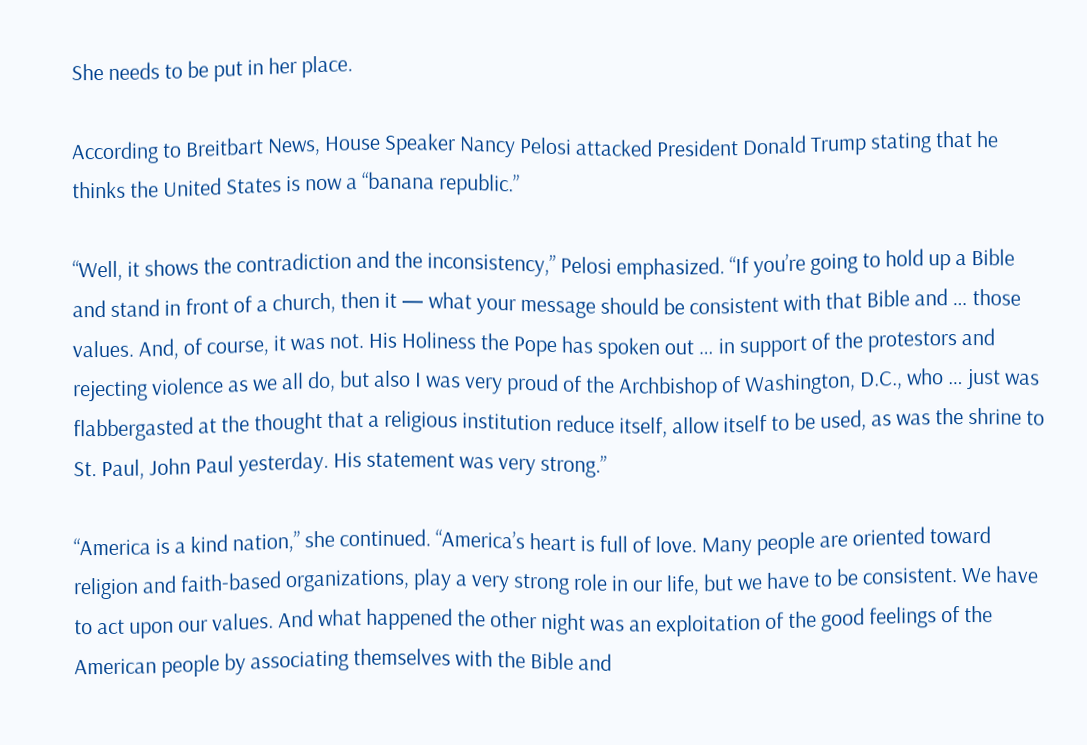She needs to be put in her place.

According to Breitbart News, House Speaker Nancy Pelosi attacked President Donald Trump stating that he thinks the United States is now a “banana republic.”

“Well, it shows the contradiction and the inconsistency,” Pelosi emphasized. “If you’re going to hold up a Bible and stand in front of a church, then it — what your message should be consistent with that Bible and … those values. And, of course, it was not. His Holiness the Pope has spoken out … in support of the protestors and rejecting violence as we all do, but also I was very proud of the Archbishop of Washington, D.C., who … just was flabbergasted at the thought that a religious institution reduce itself, allow itself to be used, as was the shrine to St. Paul, John Paul yesterday. His statement was very strong.”

“America is a kind nation,” she continued. “America’s heart is full of love. Many people are oriented toward religion and faith-based organizations, play a very strong role in our life, but we have to be consistent. We have to act upon our values. And what happened the other night was an exploitation of the good feelings of the American people by associating themselves with the Bible and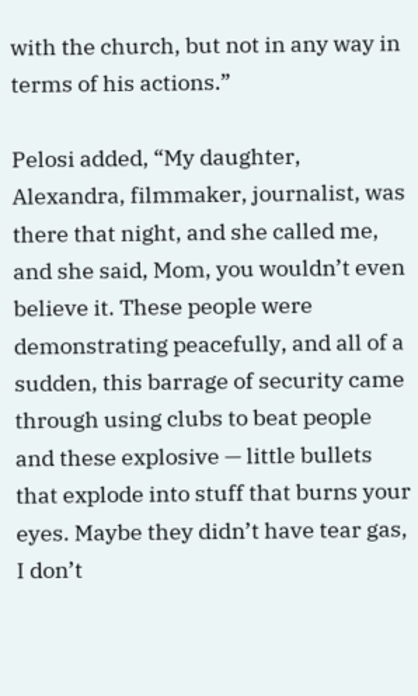with the church, but not in any way in terms of his actions.”

Pelosi added, “My daughter, Alexandra, filmmaker, journalist, was there that night, and she called me, and she said, Mom, you wouldn’t even believe it. These people were demonstrating peacefully, and all of a sudden, this barrage of security came through using clubs to beat people and these explosive — little bullets that explode into stuff that burns your eyes. Maybe they didn’t have tear gas, I don’t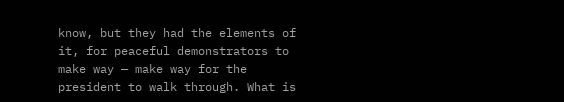know, but they had the elements of it, for peaceful demonstrators to make way — make way for the president to walk through. What is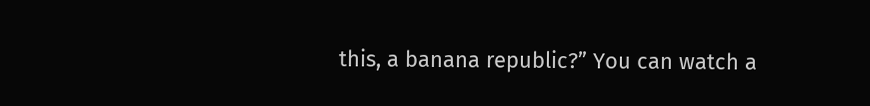this, a banana republic?” You can watch a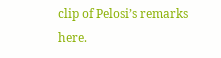clip of Pelosi’s remarks here.